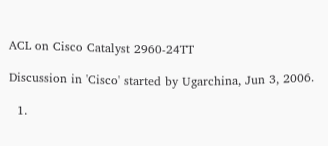ACL on Cisco Catalyst 2960-24TT

Discussion in 'Cisco' started by Ugarchina, Jun 3, 2006.

  1.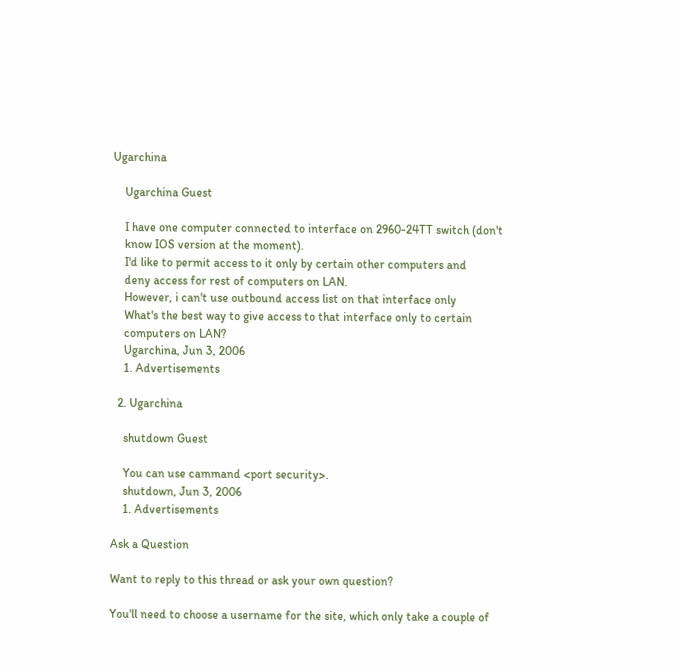Ugarchina

    Ugarchina Guest

    I have one computer connected to interface on 2960-24TT switch (don't
    know IOS version at the moment).
    I'd like to permit access to it only by certain other computers and
    deny access for rest of computers on LAN.
    However, i can't use outbound access list on that interface only
    What's the best way to give access to that interface only to certain
    computers on LAN?
    Ugarchina, Jun 3, 2006
    1. Advertisements

  2. Ugarchina

    shutdown Guest

    You can use cammand <port security>.
    shutdown, Jun 3, 2006
    1. Advertisements

Ask a Question

Want to reply to this thread or ask your own question?

You'll need to choose a username for the site, which only take a couple of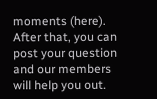moments (here). After that, you can post your question and our members will help you out.